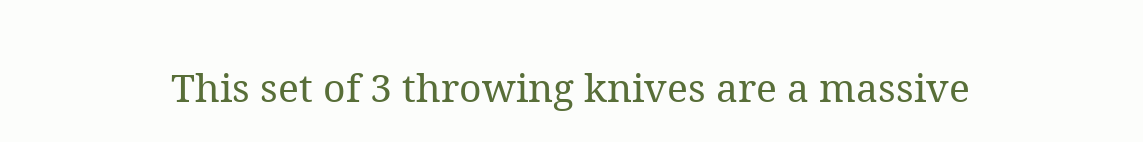This set of 3 throwing knives are a massive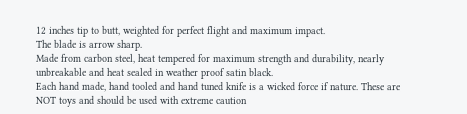12 inches tip to butt, weighted for perfect flight and maximum impact.
The blade is arrow sharp.
Made from carbon steel, heat tempered for maximum strength and durability, nearly unbreakable and heat sealed in weather proof satin black.
Each hand made, hand tooled and hand tuned knife is a wicked force if nature. These are NOT toys and should be used with extreme caution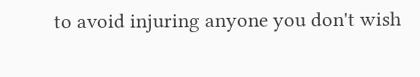to avoid injuring anyone you don't wish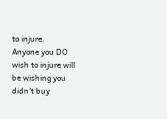to injure.
Anyone you DO wish to injure will be wishing you didn't buy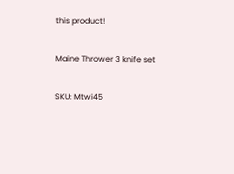this product!

Maine Thrower 3 knife set

SKU: Mtwi45